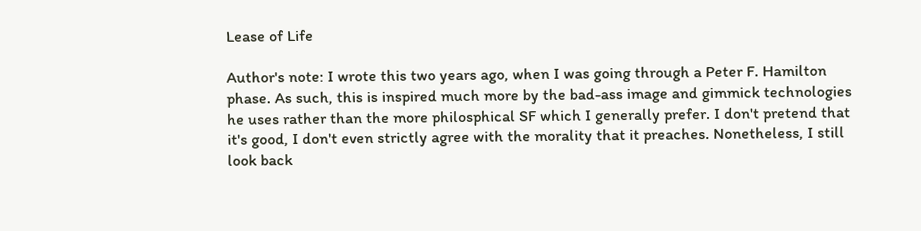Lease of Life

Author's note: I wrote this two years ago, when I was going through a Peter F. Hamilton phase. As such, this is inspired much more by the bad-ass image and gimmick technologies he uses rather than the more philosphical SF which I generally prefer. I don't pretend that it's good, I don't even strictly agree with the morality that it preaches. Nonetheless, I still look back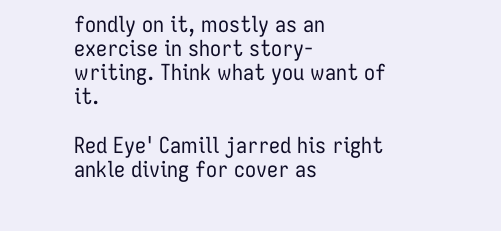fondly on it, mostly as an exercise in short story-writing. Think what you want of it.

Red Eye' Camill jarred his right ankle diving for cover as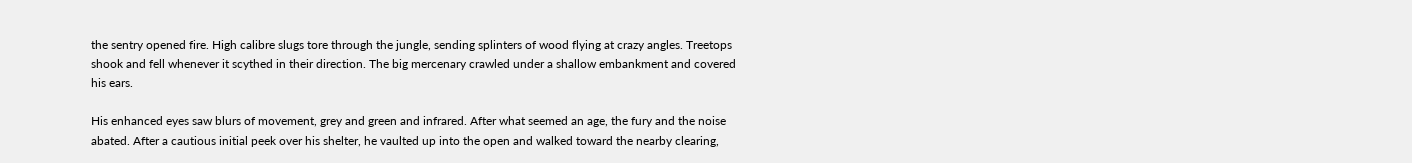the sentry opened fire. High calibre slugs tore through the jungle, sending splinters of wood flying at crazy angles. Treetops shook and fell whenever it scythed in their direction. The big mercenary crawled under a shallow embankment and covered his ears.

His enhanced eyes saw blurs of movement, grey and green and infrared. After what seemed an age, the fury and the noise abated. After a cautious initial peek over his shelter, he vaulted up into the open and walked toward the nearby clearing,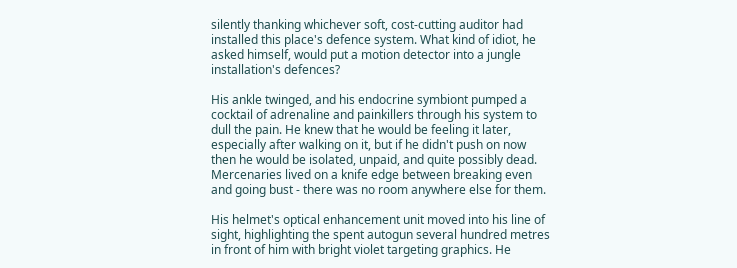silently thanking whichever soft, cost-cutting auditor had installed this place's defence system. What kind of idiot, he asked himself, would put a motion detector into a jungle installation's defences?

His ankle twinged, and his endocrine symbiont pumped a cocktail of adrenaline and painkillers through his system to dull the pain. He knew that he would be feeling it later, especially after walking on it, but if he didn't push on now then he would be isolated, unpaid, and quite possibly dead. Mercenaries lived on a knife edge between breaking even and going bust - there was no room anywhere else for them.

His helmet's optical enhancement unit moved into his line of sight, highlighting the spent autogun several hundred metres in front of him with bright violet targeting graphics. He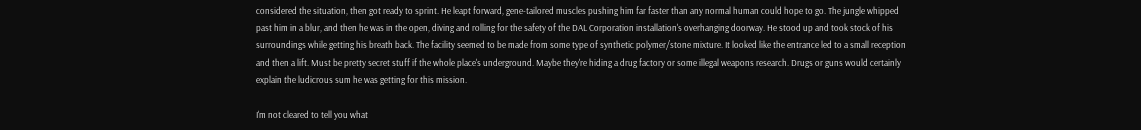considered the situation, then got ready to sprint. He leapt forward, gene-tailored muscles pushing him far faster than any normal human could hope to go. The jungle whipped past him in a blur, and then he was in the open, diving and rolling for the safety of the DAL Corporation installation's overhanging doorway. He stood up and took stock of his surroundings while getting his breath back. The facility seemed to be made from some type of synthetic polymer/stone mixture. It looked like the entrance led to a small reception and then a lift. Must be pretty secret stuff if the whole place's underground. Maybe they're hiding a drug factory or some illegal weapons research. Drugs or guns would certainly explain the ludicrous sum he was getting for this mission.

I'm not cleared to tell you what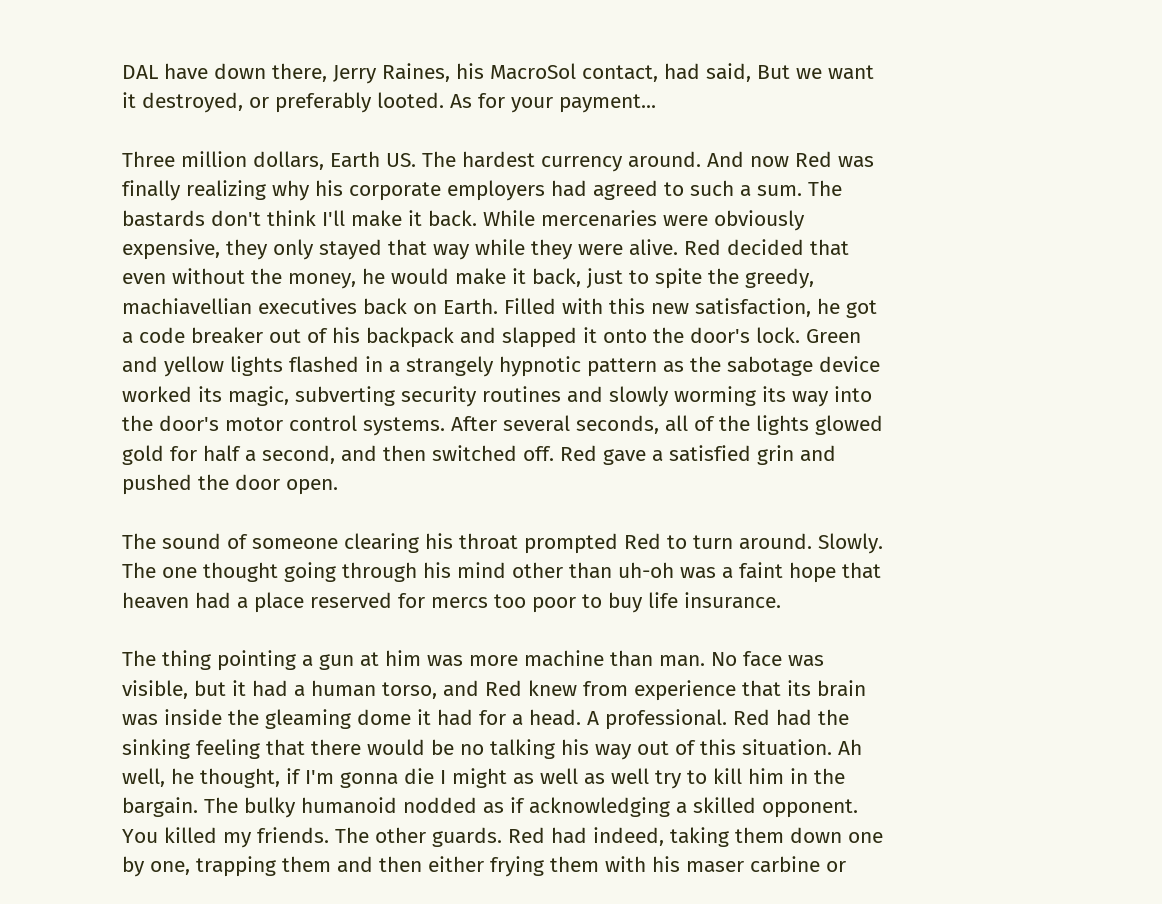DAL have down there, Jerry Raines, his MacroSol contact, had said, But we want it destroyed, or preferably looted. As for your payment...

Three million dollars, Earth US. The hardest currency around. And now Red was finally realizing why his corporate employers had agreed to such a sum. The bastards don't think I'll make it back. While mercenaries were obviously expensive, they only stayed that way while they were alive. Red decided that even without the money, he would make it back, just to spite the greedy, machiavellian executives back on Earth. Filled with this new satisfaction, he got a code breaker out of his backpack and slapped it onto the door's lock. Green and yellow lights flashed in a strangely hypnotic pattern as the sabotage device worked its magic, subverting security routines and slowly worming its way into the door's motor control systems. After several seconds, all of the lights glowed gold for half a second, and then switched off. Red gave a satisfied grin and pushed the door open.

The sound of someone clearing his throat prompted Red to turn around. Slowly. The one thought going through his mind other than uh-oh was a faint hope that heaven had a place reserved for mercs too poor to buy life insurance.

The thing pointing a gun at him was more machine than man. No face was visible, but it had a human torso, and Red knew from experience that its brain was inside the gleaming dome it had for a head. A professional. Red had the sinking feeling that there would be no talking his way out of this situation. Ah well, he thought, if I'm gonna die I might as well as well try to kill him in the bargain. The bulky humanoid nodded as if acknowledging a skilled opponent.
You killed my friends. The other guards. Red had indeed, taking them down one by one, trapping them and then either frying them with his maser carbine or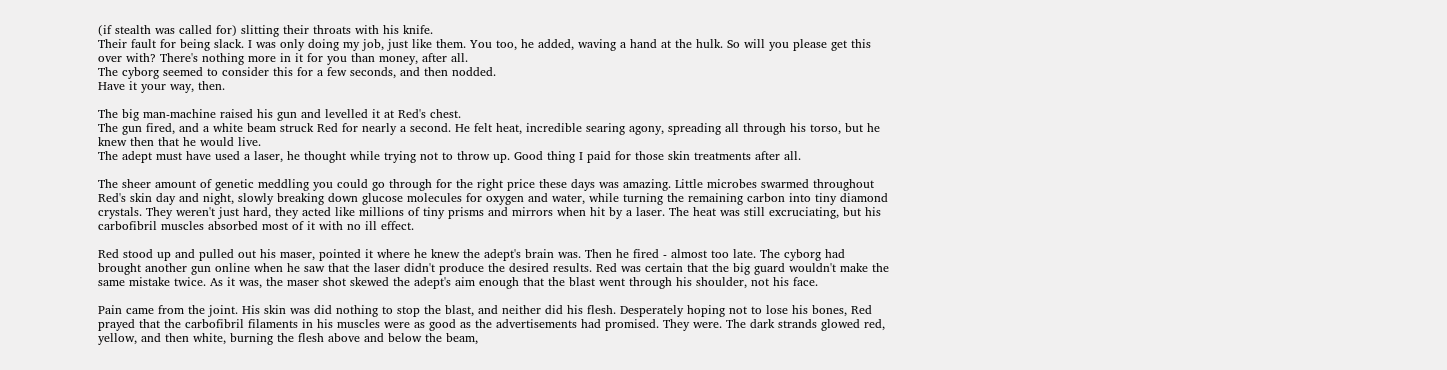(if stealth was called for) slitting their throats with his knife.
Their fault for being slack. I was only doing my job, just like them. You too, he added, waving a hand at the hulk. So will you please get this over with? There's nothing more in it for you than money, after all.
The cyborg seemed to consider this for a few seconds, and then nodded.
Have it your way, then.

The big man-machine raised his gun and levelled it at Red's chest.
The gun fired, and a white beam struck Red for nearly a second. He felt heat, incredible searing agony, spreading all through his torso, but he knew then that he would live.
The adept must have used a laser, he thought while trying not to throw up. Good thing I paid for those skin treatments after all.

The sheer amount of genetic meddling you could go through for the right price these days was amazing. Little microbes swarmed throughout Red's skin day and night, slowly breaking down glucose molecules for oxygen and water, while turning the remaining carbon into tiny diamond crystals. They weren't just hard, they acted like millions of tiny prisms and mirrors when hit by a laser. The heat was still excruciating, but his carbofibril muscles absorbed most of it with no ill effect.

Red stood up and pulled out his maser, pointed it where he knew the adept's brain was. Then he fired - almost too late. The cyborg had brought another gun online when he saw that the laser didn't produce the desired results. Red was certain that the big guard wouldn't make the same mistake twice. As it was, the maser shot skewed the adept's aim enough that the blast went through his shoulder, not his face.

Pain came from the joint. His skin was did nothing to stop the blast, and neither did his flesh. Desperately hoping not to lose his bones, Red prayed that the carbofibril filaments in his muscles were as good as the advertisements had promised. They were. The dark strands glowed red, yellow, and then white, burning the flesh above and below the beam,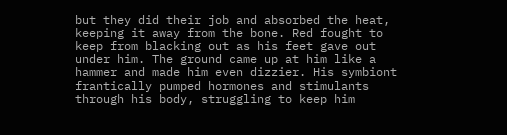but they did their job and absorbed the heat, keeping it away from the bone. Red fought to keep from blacking out as his feet gave out under him. The ground came up at him like a hammer and made him even dizzier. His symbiont frantically pumped hormones and stimulants through his body, struggling to keep him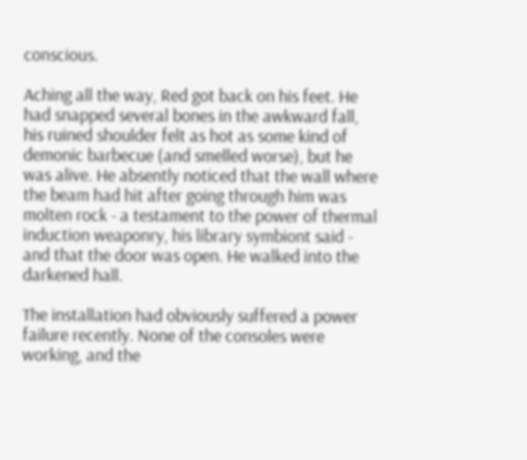conscious.

Aching all the way, Red got back on his feet. He had snapped several bones in the awkward fall, his ruined shoulder felt as hot as some kind of demonic barbecue (and smelled worse), but he was alive. He absently noticed that the wall where the beam had hit after going through him was molten rock - a testament to the power of thermal induction weaponry, his library symbiont said - and that the door was open. He walked into the darkened hall.

The installation had obviously suffered a power failure recently. None of the consoles were working, and the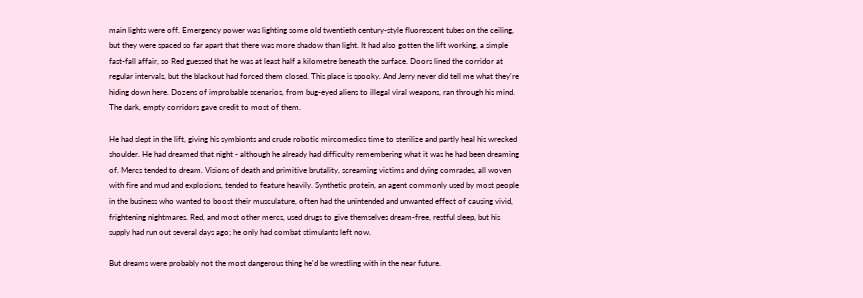main lights were off. Emergency power was lighting some old twentieth century-style fluorescent tubes on the ceiling, but they were spaced so far apart that there was more shadow than light. It had also gotten the lift working, a simple fast-fall affair, so Red guessed that he was at least half a kilometre beneath the surface. Doors lined the corridor at regular intervals, but the blackout had forced them closed. This place is spooky. And Jerry never did tell me what they're hiding down here. Dozens of improbable scenarios, from bug-eyed aliens to illegal viral weapons, ran through his mind. The dark, empty corridors gave credit to most of them.

He had slept in the lift, giving his symbionts and crude robotic mircomedics time to sterilize and partly heal his wrecked shoulder. He had dreamed that night - although he already had difficulty remembering what it was he had been dreaming of. Mercs tended to dream. Visions of death and primitive brutality, screaming victims and dying comrades, all woven with fire and mud and explosions, tended to feature heavily. Synthetic protein, an agent commonly used by most people in the business who wanted to boost their musculature, often had the unintended and unwanted effect of causing vivid, frightening nightmares. Red, and most other mercs, used drugs to give themselves dream-free, restful sleep, but his supply had run out several days ago; he only had combat stimulants left now.

But dreams were probably not the most dangerous thing he'd be wrestling with in the near future.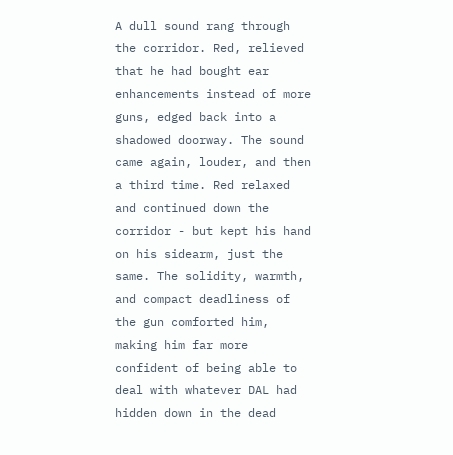A dull sound rang through the corridor. Red, relieved that he had bought ear enhancements instead of more guns, edged back into a shadowed doorway. The sound came again, louder, and then a third time. Red relaxed and continued down the corridor - but kept his hand on his sidearm, just the same. The solidity, warmth, and compact deadliness of the gun comforted him, making him far more confident of being able to deal with whatever DAL had hidden down in the dead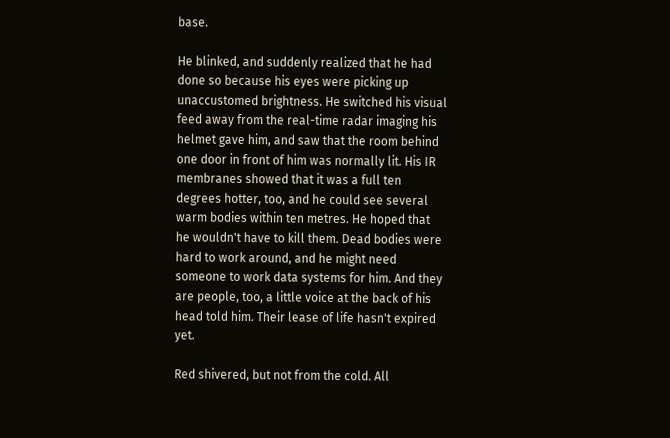base.

He blinked, and suddenly realized that he had done so because his eyes were picking up unaccustomed brightness. He switched his visual feed away from the real-time radar imaging his helmet gave him, and saw that the room behind one door in front of him was normally lit. His IR membranes showed that it was a full ten degrees hotter, too, and he could see several warm bodies within ten metres. He hoped that he wouldn't have to kill them. Dead bodies were hard to work around, and he might need someone to work data systems for him. And they are people, too, a little voice at the back of his head told him. Their lease of life hasn't expired yet.

Red shivered, but not from the cold. All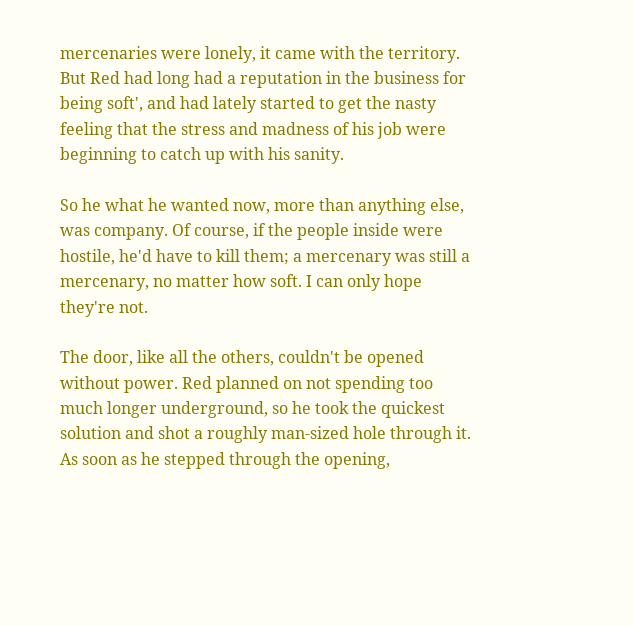mercenaries were lonely, it came with the territory. But Red had long had a reputation in the business for being soft', and had lately started to get the nasty feeling that the stress and madness of his job were beginning to catch up with his sanity.

So he what he wanted now, more than anything else, was company. Of course, if the people inside were hostile, he'd have to kill them; a mercenary was still a mercenary, no matter how soft. I can only hope they're not.

The door, like all the others, couldn't be opened without power. Red planned on not spending too much longer underground, so he took the quickest solution and shot a roughly man-sized hole through it. As soon as he stepped through the opening,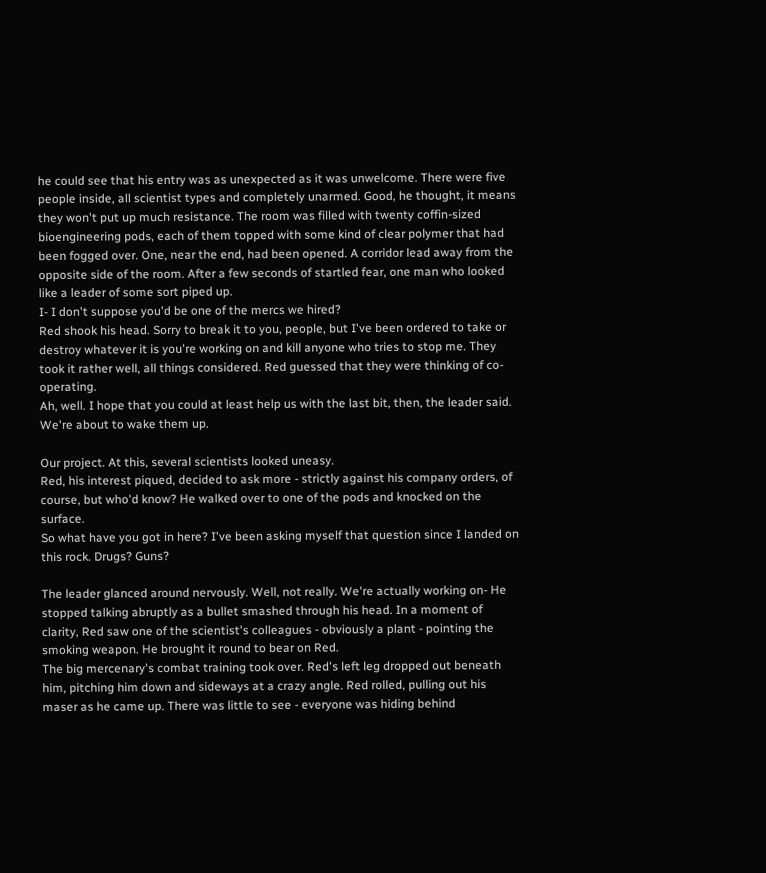he could see that his entry was as unexpected as it was unwelcome. There were five people inside, all scientist types and completely unarmed. Good, he thought, it means they won't put up much resistance. The room was filled with twenty coffin-sized bioengineering pods, each of them topped with some kind of clear polymer that had been fogged over. One, near the end, had been opened. A corridor lead away from the opposite side of the room. After a few seconds of startled fear, one man who looked like a leader of some sort piped up.
I- I don't suppose you'd be one of the mercs we hired?
Red shook his head. Sorry to break it to you, people, but I've been ordered to take or destroy whatever it is you're working on and kill anyone who tries to stop me. They took it rather well, all things considered. Red guessed that they were thinking of co-operating.
Ah, well. I hope that you could at least help us with the last bit, then, the leader said. We're about to wake them up.

Our project. At this, several scientists looked uneasy.
Red, his interest piqued, decided to ask more - strictly against his company orders, of course, but who'd know? He walked over to one of the pods and knocked on the surface.
So what have you got in here? I've been asking myself that question since I landed on this rock. Drugs? Guns?

The leader glanced around nervously. Well, not really. We're actually working on- He stopped talking abruptly as a bullet smashed through his head. In a moment of clarity, Red saw one of the scientist's colleagues - obviously a plant - pointing the smoking weapon. He brought it round to bear on Red.
The big mercenary's combat training took over. Red's left leg dropped out beneath him, pitching him down and sideways at a crazy angle. Red rolled, pulling out his maser as he came up. There was little to see - everyone was hiding behind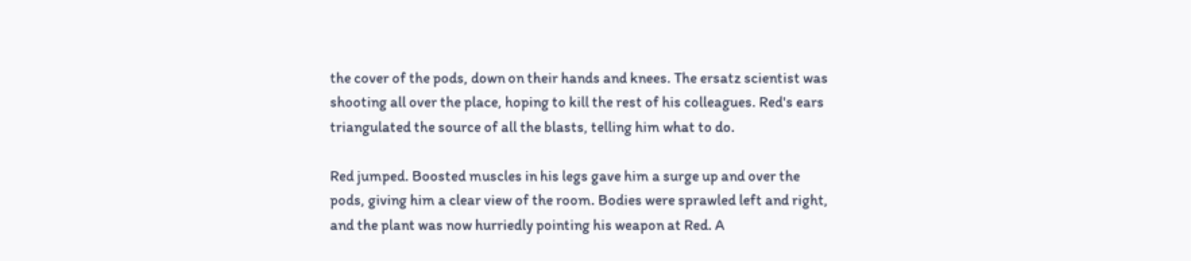the cover of the pods, down on their hands and knees. The ersatz scientist was shooting all over the place, hoping to kill the rest of his colleagues. Red's ears triangulated the source of all the blasts, telling him what to do.

Red jumped. Boosted muscles in his legs gave him a surge up and over the pods, giving him a clear view of the room. Bodies were sprawled left and right, and the plant was now hurriedly pointing his weapon at Red. A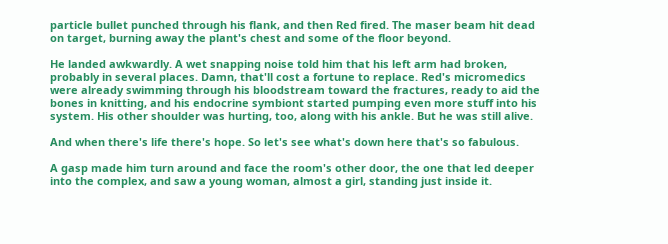particle bullet punched through his flank, and then Red fired. The maser beam hit dead on target, burning away the plant's chest and some of the floor beyond.

He landed awkwardly. A wet snapping noise told him that his left arm had broken, probably in several places. Damn, that'll cost a fortune to replace. Red's micromedics were already swimming through his bloodstream toward the fractures, ready to aid the bones in knitting, and his endocrine symbiont started pumping even more stuff into his system. His other shoulder was hurting, too, along with his ankle. But he was still alive.

And when there's life there's hope. So let's see what's down here that's so fabulous.

A gasp made him turn around and face the room's other door, the one that led deeper into the complex, and saw a young woman, almost a girl, standing just inside it.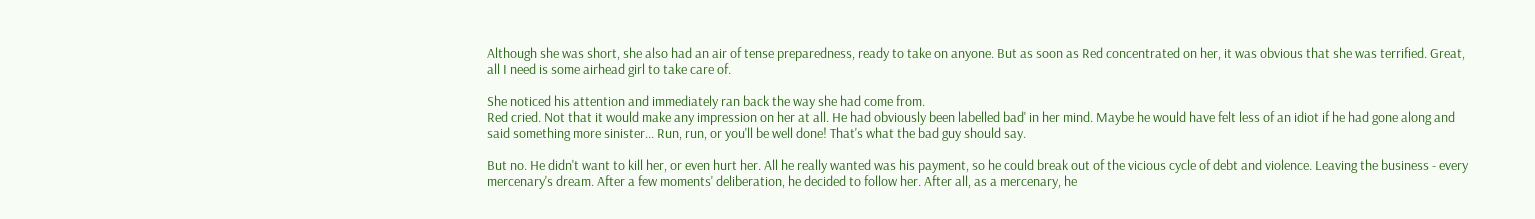Although she was short, she also had an air of tense preparedness, ready to take on anyone. But as soon as Red concentrated on her, it was obvious that she was terrified. Great, all I need is some airhead girl to take care of.

She noticed his attention and immediately ran back the way she had come from.
Red cried. Not that it would make any impression on her at all. He had obviously been labelled bad' in her mind. Maybe he would have felt less of an idiot if he had gone along and said something more sinister... Run, run, or you'll be well done! That's what the bad guy should say.

But no. He didn't want to kill her, or even hurt her. All he really wanted was his payment, so he could break out of the vicious cycle of debt and violence. Leaving the business - every mercenary's dream. After a few moments' deliberation, he decided to follow her. After all, as a mercenary, he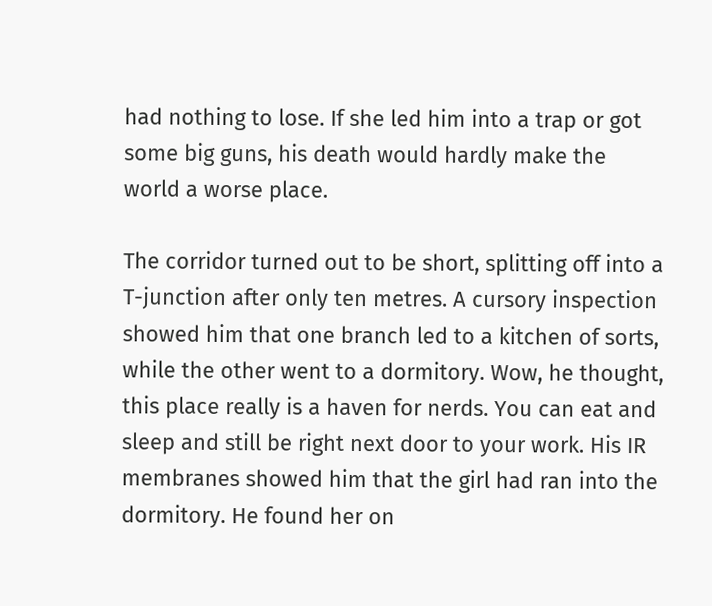had nothing to lose. If she led him into a trap or got some big guns, his death would hardly make the world a worse place.

The corridor turned out to be short, splitting off into a T-junction after only ten metres. A cursory inspection showed him that one branch led to a kitchen of sorts, while the other went to a dormitory. Wow, he thought, this place really is a haven for nerds. You can eat and sleep and still be right next door to your work. His IR membranes showed him that the girl had ran into the dormitory. He found her on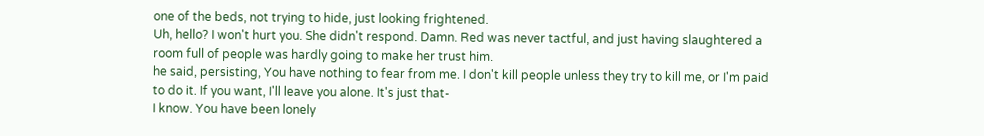one of the beds, not trying to hide, just looking frightened.
Uh, hello? I won't hurt you. She didn't respond. Damn. Red was never tactful, and just having slaughtered a room full of people was hardly going to make her trust him.
he said, persisting, You have nothing to fear from me. I don't kill people unless they try to kill me, or I'm paid to do it. If you want, I'll leave you alone. It's just that-
I know. You have been lonely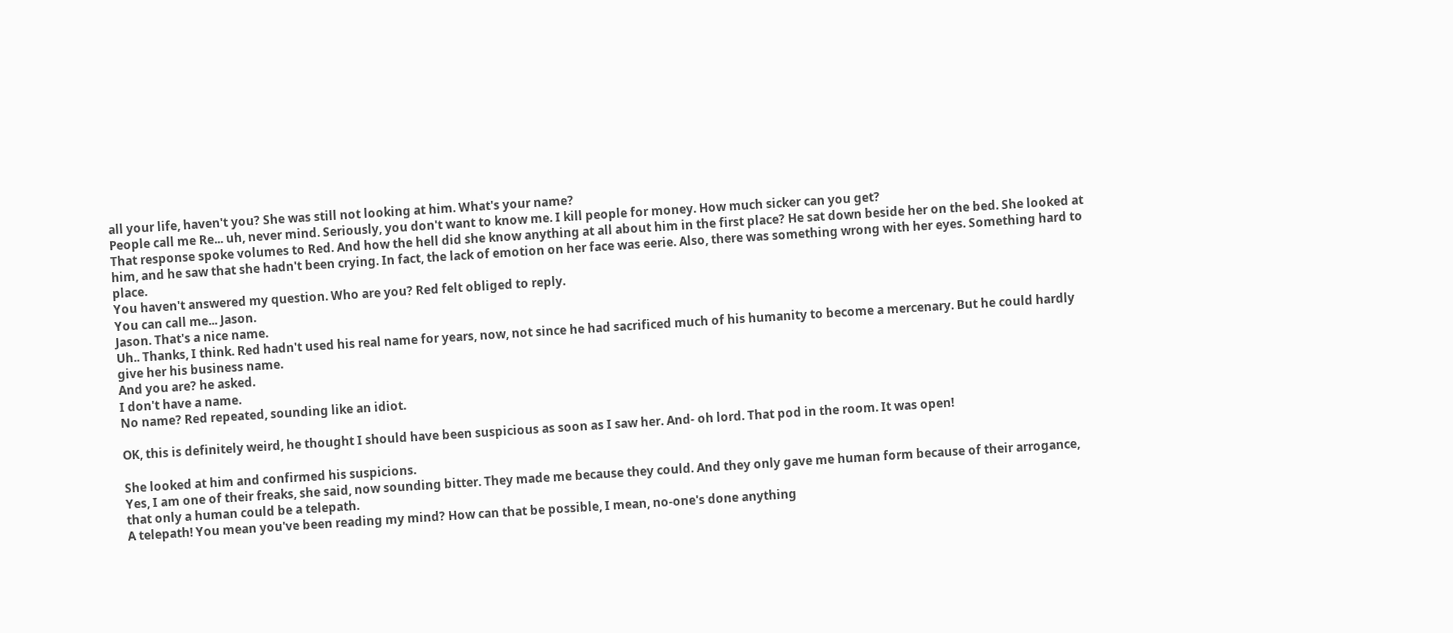all your life, haven't you? She was still not looking at him. What's your name?
People call me Re... uh, never mind. Seriously, you don't want to know me. I kill people for money. How much sicker can you get?
That response spoke volumes to Red. And how the hell did she know anything at all about him in the first place? He sat down beside her on the bed. She looked at him, and he saw that she hadn't been crying. In fact, the lack of emotion on her face was eerie. Also, there was something wrong with her eyes. Something hard to place.
You haven't answered my question. Who are you? Red felt obliged to reply.
You can call me... Jason.
Jason. That's a nice name.
Uh.. Thanks, I think. Red hadn't used his real name for years, now, not since he had sacrificed much of his humanity to become a mercenary. But he could hardly give her his business name.
And you are? he asked.
I don't have a name.
No name? Red repeated, sounding like an idiot.

OK, this is definitely weird, he thought I should have been suspicious as soon as I saw her. And- oh lord. That pod in the room. It was open!

She looked at him and confirmed his suspicions.
Yes, I am one of their freaks, she said, now sounding bitter. They made me because they could. And they only gave me human form because of their arrogance, that only a human could be a telepath.
A telepath! You mean you've been reading my mind? How can that be possible, I mean, no-one's done anything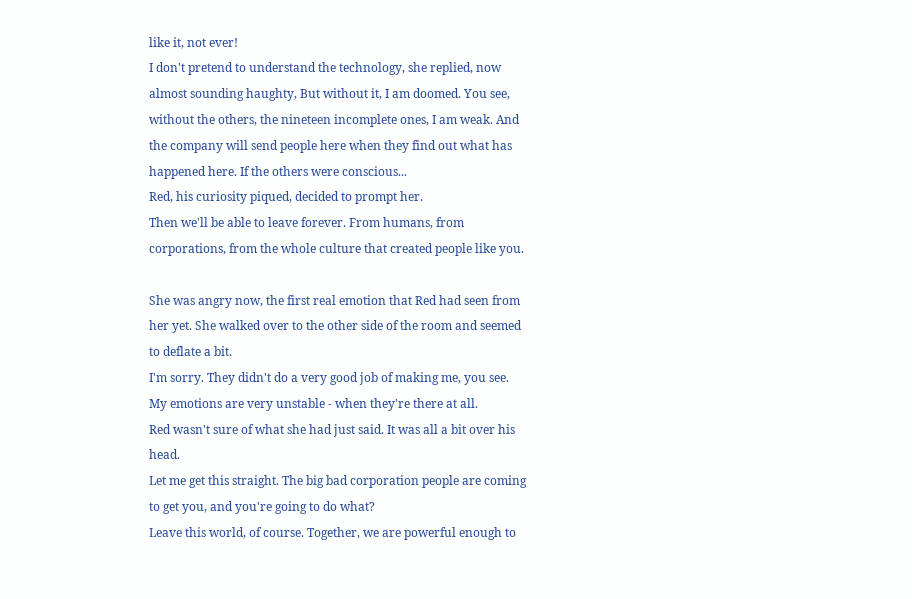like it, not ever!
I don't pretend to understand the technology, she replied, now almost sounding haughty, But without it, I am doomed. You see, without the others, the nineteen incomplete ones, I am weak. And the company will send people here when they find out what has happened here. If the others were conscious...
Red, his curiosity piqued, decided to prompt her.
Then we'll be able to leave forever. From humans, from corporations, from the whole culture that created people like you.

She was angry now, the first real emotion that Red had seen from her yet. She walked over to the other side of the room and seemed to deflate a bit.
I'm sorry. They didn't do a very good job of making me, you see. My emotions are very unstable - when they're there at all.
Red wasn't sure of what she had just said. It was all a bit over his head.
Let me get this straight. The big bad corporation people are coming to get you, and you're going to do what?
Leave this world, of course. Together, we are powerful enough to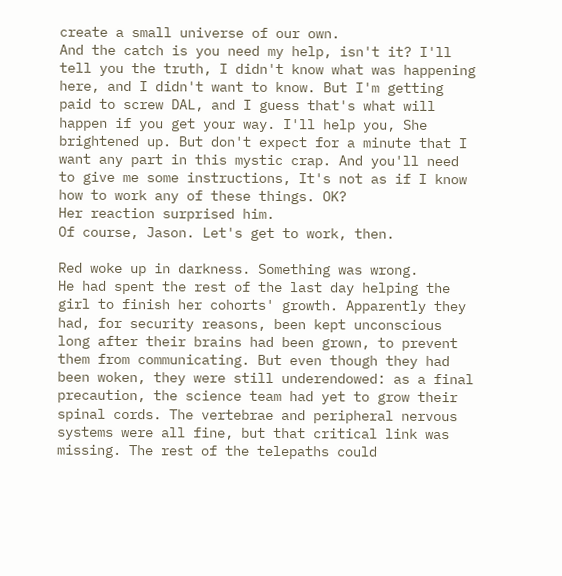create a small universe of our own.
And the catch is you need my help, isn't it? I'll tell you the truth, I didn't know what was happening here, and I didn't want to know. But I'm getting paid to screw DAL, and I guess that's what will happen if you get your way. I'll help you, She brightened up. But don't expect for a minute that I want any part in this mystic crap. And you'll need to give me some instructions, It's not as if I know how to work any of these things. OK?
Her reaction surprised him.
Of course, Jason. Let's get to work, then.

Red woke up in darkness. Something was wrong.
He had spent the rest of the last day helping the girl to finish her cohorts' growth. Apparently they had, for security reasons, been kept unconscious long after their brains had been grown, to prevent them from communicating. But even though they had been woken, they were still underendowed: as a final precaution, the science team had yet to grow their spinal cords. The vertebrae and peripheral nervous systems were all fine, but that critical link was missing. The rest of the telepaths could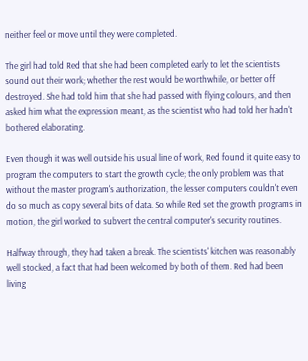neither feel or move until they were completed.

The girl had told Red that she had been completed early to let the scientists sound out their work; whether the rest would be worthwhile, or better off destroyed. She had told him that she had passed with flying colours, and then asked him what the expression meant, as the scientist who had told her hadn't bothered elaborating.

Even though it was well outside his usual line of work, Red found it quite easy to program the computers to start the growth cycle; the only problem was that without the master program's authorization, the lesser computers couldn't even do so much as copy several bits of data. So while Red set the growth programs in motion, the girl worked to subvert the central computer's security routines.

Halfway through, they had taken a break. The scientists' kitchen was reasonably well stocked, a fact that had been welcomed by both of them. Red had been living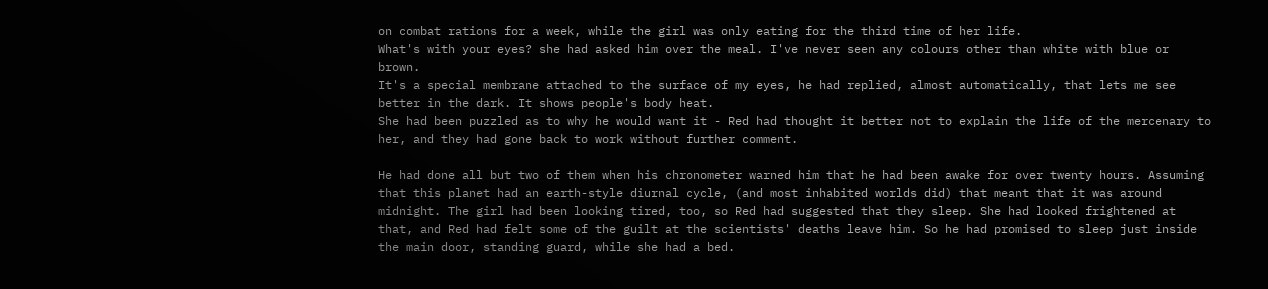on combat rations for a week, while the girl was only eating for the third time of her life.
What's with your eyes? she had asked him over the meal. I've never seen any colours other than white with blue or brown.
It's a special membrane attached to the surface of my eyes, he had replied, almost automatically, that lets me see better in the dark. It shows people's body heat.
She had been puzzled as to why he would want it - Red had thought it better not to explain the life of the mercenary to her, and they had gone back to work without further comment.

He had done all but two of them when his chronometer warned him that he had been awake for over twenty hours. Assuming that this planet had an earth-style diurnal cycle, (and most inhabited worlds did) that meant that it was around midnight. The girl had been looking tired, too, so Red had suggested that they sleep. She had looked frightened at that, and Red had felt some of the guilt at the scientists' deaths leave him. So he had promised to sleep just inside the main door, standing guard, while she had a bed.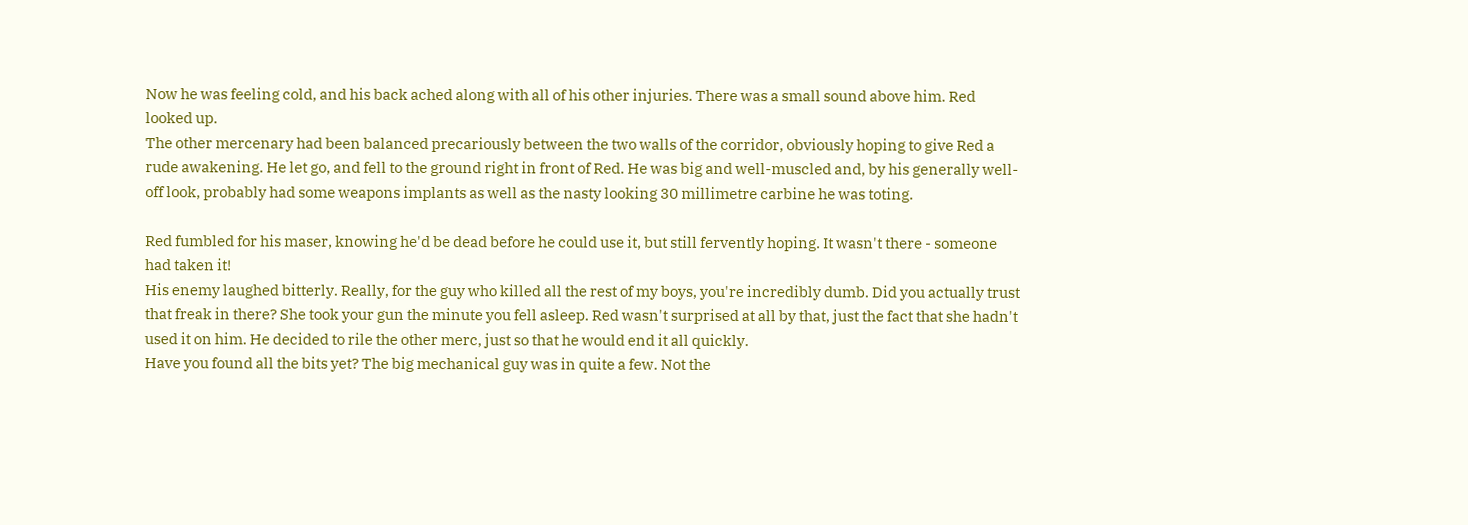Now he was feeling cold, and his back ached along with all of his other injuries. There was a small sound above him. Red looked up.
The other mercenary had been balanced precariously between the two walls of the corridor, obviously hoping to give Red a rude awakening. He let go, and fell to the ground right in front of Red. He was big and well-muscled and, by his generally well-off look, probably had some weapons implants as well as the nasty looking 30 millimetre carbine he was toting.

Red fumbled for his maser, knowing he'd be dead before he could use it, but still fervently hoping. It wasn't there - someone had taken it!
His enemy laughed bitterly. Really, for the guy who killed all the rest of my boys, you're incredibly dumb. Did you actually trust that freak in there? She took your gun the minute you fell asleep. Red wasn't surprised at all by that, just the fact that she hadn't used it on him. He decided to rile the other merc, just so that he would end it all quickly.
Have you found all the bits yet? The big mechanical guy was in quite a few. Not the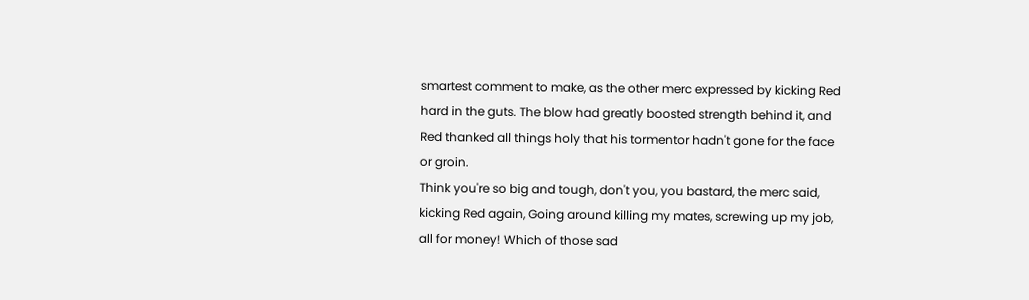smartest comment to make, as the other merc expressed by kicking Red hard in the guts. The blow had greatly boosted strength behind it, and Red thanked all things holy that his tormentor hadn't gone for the face or groin.
Think you're so big and tough, don't you, you bastard, the merc said, kicking Red again, Going around killing my mates, screwing up my job, all for money! Which of those sad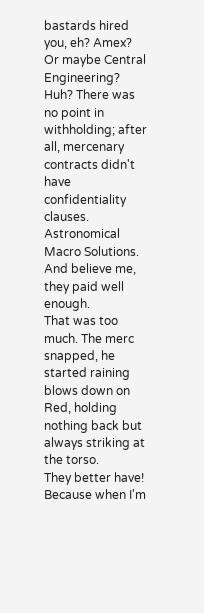bastards hired you, eh? Amex? Or maybe Central Engineering? Huh? There was no point in withholding; after all, mercenary contracts didn't have confidentiality clauses.
Astronomical Macro Solutions. And believe me, they paid well enough.
That was too much. The merc snapped, he started raining blows down on Red, holding nothing back but always striking at the torso.
They better have! Because when I'm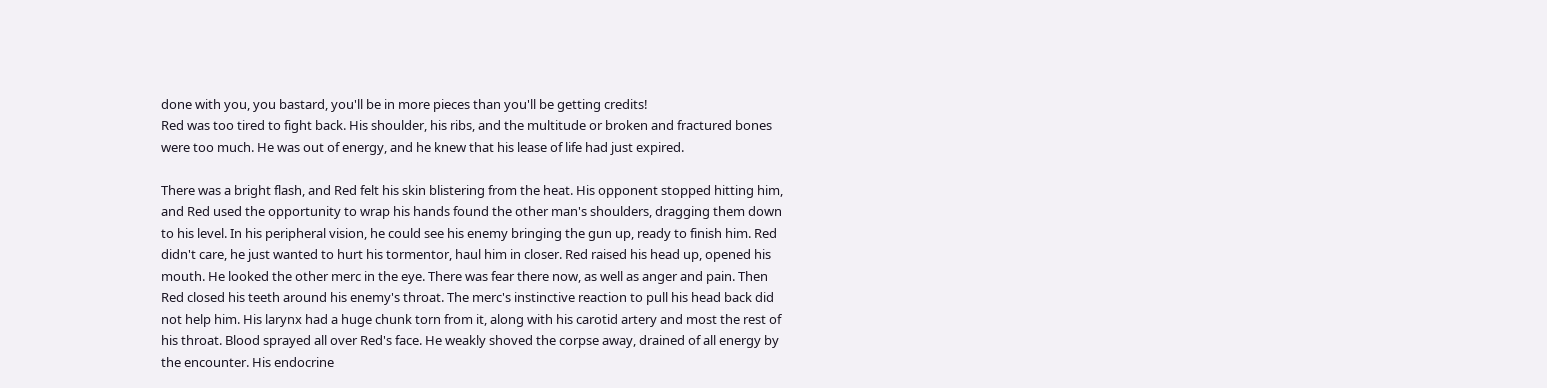done with you, you bastard, you'll be in more pieces than you'll be getting credits!
Red was too tired to fight back. His shoulder, his ribs, and the multitude or broken and fractured bones were too much. He was out of energy, and he knew that his lease of life had just expired.

There was a bright flash, and Red felt his skin blistering from the heat. His opponent stopped hitting him, and Red used the opportunity to wrap his hands found the other man's shoulders, dragging them down to his level. In his peripheral vision, he could see his enemy bringing the gun up, ready to finish him. Red didn't care, he just wanted to hurt his tormentor, haul him in closer. Red raised his head up, opened his mouth. He looked the other merc in the eye. There was fear there now, as well as anger and pain. Then Red closed his teeth around his enemy's throat. The merc's instinctive reaction to pull his head back did not help him. His larynx had a huge chunk torn from it, along with his carotid artery and most the rest of his throat. Blood sprayed all over Red's face. He weakly shoved the corpse away, drained of all energy by the encounter. His endocrine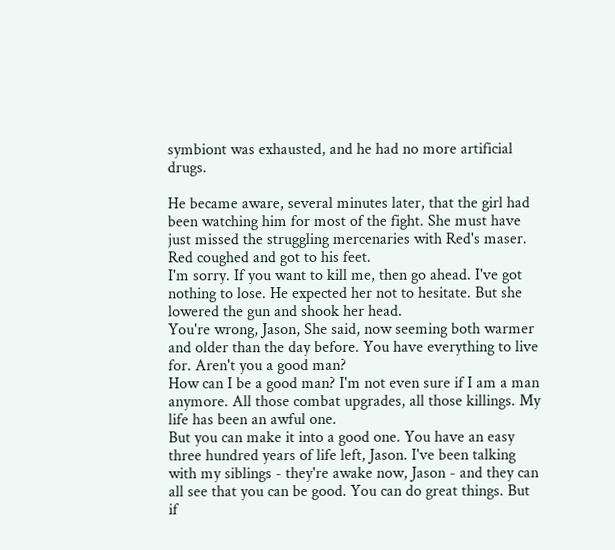symbiont was exhausted, and he had no more artificial drugs.

He became aware, several minutes later, that the girl had been watching him for most of the fight. She must have just missed the struggling mercenaries with Red's maser. Red coughed and got to his feet.
I'm sorry. If you want to kill me, then go ahead. I've got nothing to lose. He expected her not to hesitate. But she lowered the gun and shook her head.
You're wrong, Jason, She said, now seeming both warmer and older than the day before. You have everything to live for. Aren't you a good man?
How can I be a good man? I'm not even sure if I am a man anymore. All those combat upgrades, all those killings. My life has been an awful one.
But you can make it into a good one. You have an easy three hundred years of life left, Jason. I've been talking with my siblings - they're awake now, Jason - and they can all see that you can be good. You can do great things. But if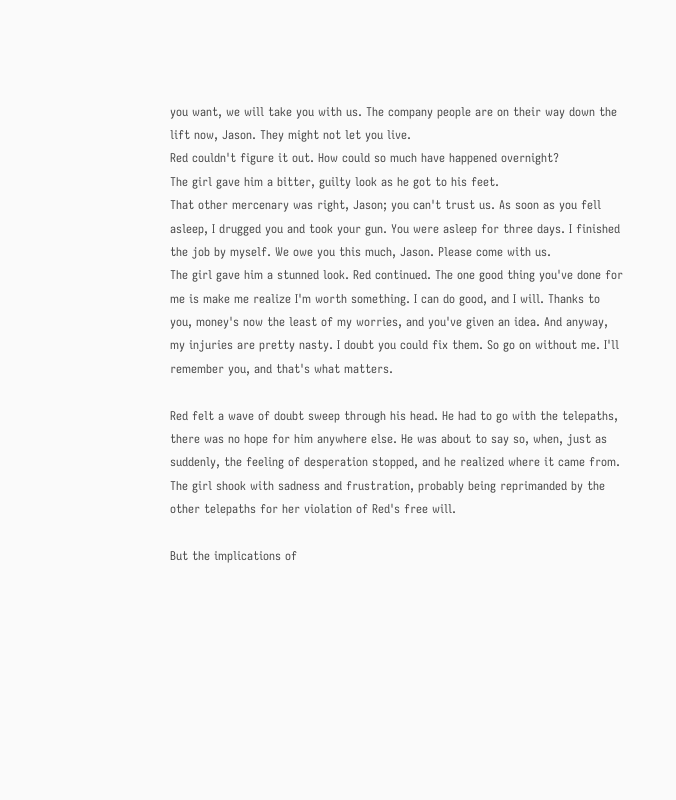you want, we will take you with us. The company people are on their way down the lift now, Jason. They might not let you live.
Red couldn't figure it out. How could so much have happened overnight?
The girl gave him a bitter, guilty look as he got to his feet.
That other mercenary was right, Jason; you can't trust us. As soon as you fell asleep, I drugged you and took your gun. You were asleep for three days. I finished the job by myself. We owe you this much, Jason. Please come with us.
The girl gave him a stunned look. Red continued. The one good thing you've done for me is make me realize I'm worth something. I can do good, and I will. Thanks to you, money's now the least of my worries, and you've given an idea. And anyway, my injuries are pretty nasty. I doubt you could fix them. So go on without me. I'll remember you, and that's what matters.

Red felt a wave of doubt sweep through his head. He had to go with the telepaths, there was no hope for him anywhere else. He was about to say so, when, just as suddenly, the feeling of desperation stopped, and he realized where it came from. The girl shook with sadness and frustration, probably being reprimanded by the other telepaths for her violation of Red's free will.

But the implications of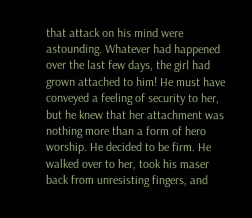that attack on his mind were astounding. Whatever had happened over the last few days, the girl had grown attached to him! He must have conveyed a feeling of security to her, but he knew that her attachment was nothing more than a form of hero worship. He decided to be firm. He walked over to her, took his maser back from unresisting fingers, and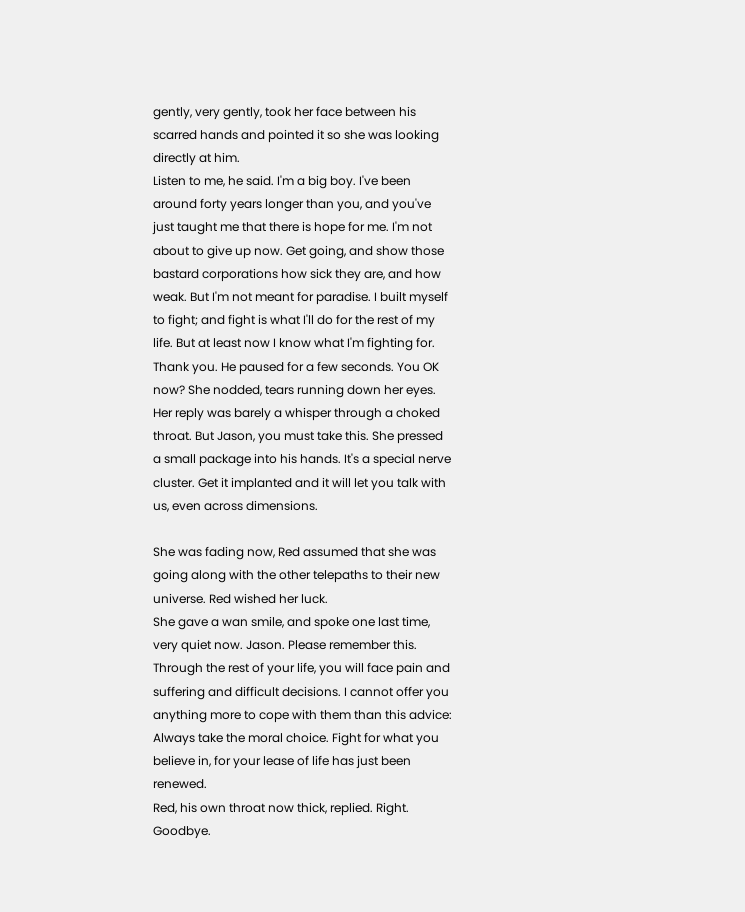gently, very gently, took her face between his scarred hands and pointed it so she was looking directly at him.
Listen to me, he said. I'm a big boy. I've been around forty years longer than you, and you've just taught me that there is hope for me. I'm not about to give up now. Get going, and show those bastard corporations how sick they are, and how weak. But I'm not meant for paradise. I built myself to fight; and fight is what I'll do for the rest of my life. But at least now I know what I'm fighting for. Thank you. He paused for a few seconds. You OK now? She nodded, tears running down her eyes.
Her reply was barely a whisper through a choked throat. But Jason, you must take this. She pressed a small package into his hands. It's a special nerve cluster. Get it implanted and it will let you talk with us, even across dimensions.

She was fading now, Red assumed that she was going along with the other telepaths to their new universe. Red wished her luck.
She gave a wan smile, and spoke one last time, very quiet now. Jason. Please remember this. Through the rest of your life, you will face pain and suffering and difficult decisions. I cannot offer you anything more to cope with them than this advice: Always take the moral choice. Fight for what you believe in, for your lease of life has just been renewed.
Red, his own throat now thick, replied. Right. Goodbye.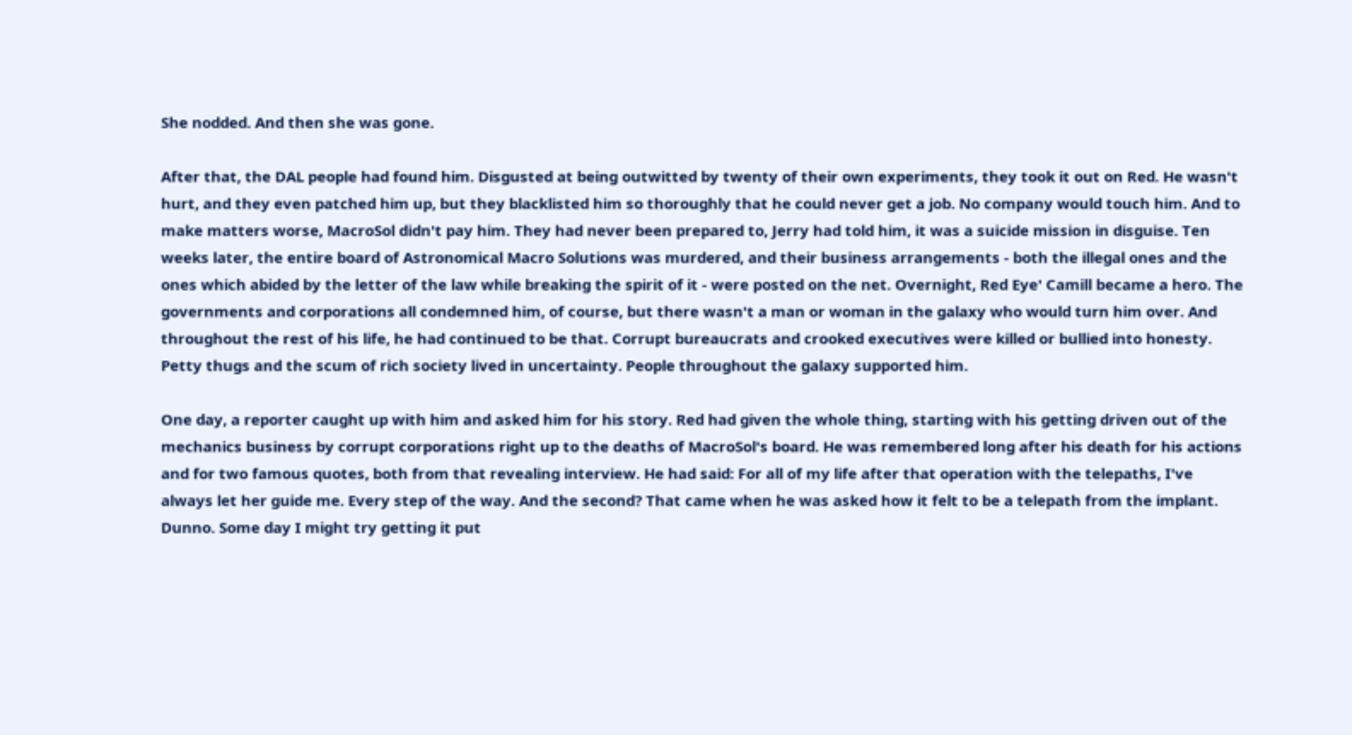She nodded. And then she was gone.

After that, the DAL people had found him. Disgusted at being outwitted by twenty of their own experiments, they took it out on Red. He wasn't hurt, and they even patched him up, but they blacklisted him so thoroughly that he could never get a job. No company would touch him. And to make matters worse, MacroSol didn't pay him. They had never been prepared to, Jerry had told him, it was a suicide mission in disguise. Ten weeks later, the entire board of Astronomical Macro Solutions was murdered, and their business arrangements - both the illegal ones and the ones which abided by the letter of the law while breaking the spirit of it - were posted on the net. Overnight, Red Eye' Camill became a hero. The governments and corporations all condemned him, of course, but there wasn't a man or woman in the galaxy who would turn him over. And throughout the rest of his life, he had continued to be that. Corrupt bureaucrats and crooked executives were killed or bullied into honesty. Petty thugs and the scum of rich society lived in uncertainty. People throughout the galaxy supported him.

One day, a reporter caught up with him and asked him for his story. Red had given the whole thing, starting with his getting driven out of the mechanics business by corrupt corporations right up to the deaths of MacroSol's board. He was remembered long after his death for his actions and for two famous quotes, both from that revealing interview. He had said: For all of my life after that operation with the telepaths, I've always let her guide me. Every step of the way. And the second? That came when he was asked how it felt to be a telepath from the implant. Dunno. Some day I might try getting it put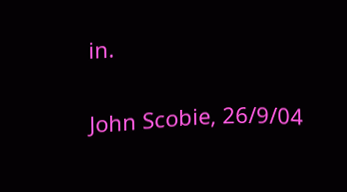in.

John Scobie, 26/9/04